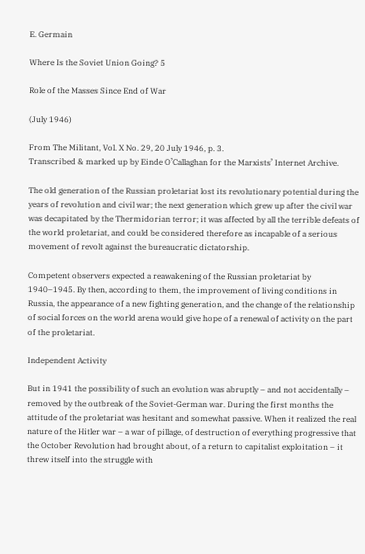E. Germain

Where Is the Soviet Union Going? 5

Role of the Masses Since End of War

(July 1946)

From The Militant, Vol. X No. 29, 20 July 1946, p. 3.
Transcribed & marked up by Einde O’Callaghan for the Marxists’ Internet Archive.

The old generation of the Russian proletariat lost its revolutionary potential during the years of revolution and civil war; the next generation which grew up after the civil war was decapitated by the Thermidorian terror; it was affected by all the terrible defeats of the world proletariat, and could be considered therefore as incapable of a serious movement of revolt against the bureaucratic dictatorship.

Competent observers expected a reawakening of the Russian proletariat by 1940–1945. By then, according to them, the improvement of living conditions in Russia, the appearance of a new fighting generation, and the change of the relationship of social forces on the world arena would give hope of a renewal of activity on the part of the proletariat.

Independent Activity

But in 1941 the possibility of such an evolution was abruptly – and not accidentally – removed by the outbreak of the Soviet-German war. During the first months the attitude of the proletariat was hesitant and somewhat passive. When it realized the real nature of the Hitler war – a war of pillage, of destruction of everything progressive that the October Revolution had brought about, of a return to capitalist exploitation – it threw itself into the struggle with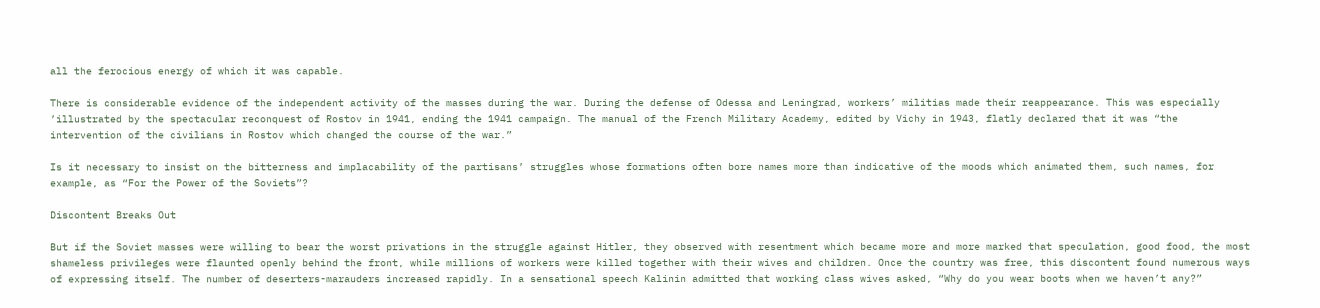all the ferocious energy of which it was capable.

There is considerable evidence of the independent activity of the masses during the war. During the defense of Odessa and Leningrad, workers’ militias made their reappearance. This was especially ’illustrated by the spectacular reconquest of Rostov in 1941, ending the 1941 campaign. The manual of the French Military Academy, edited by Vichy in 1943, flatly declared that it was “the intervention of the civilians in Rostov which changed the course of the war.”

Is it necessary to insist on the bitterness and implacability of the partisans’ struggles whose formations often bore names more than indicative of the moods which animated them, such names, for example, as “For the Power of the Soviets”?

Discontent Breaks Out

But if the Soviet masses were willing to bear the worst privations in the struggle against Hitler, they observed with resentment which became more and more marked that speculation, good food, the most shameless privileges were flaunted openly behind the front, while millions of workers were killed together with their wives and children. Once the country was free, this discontent found numerous ways of expressing itself. The number of deserters-marauders increased rapidly. In a sensational speech Kalinin admitted that working class wives asked, “Why do you wear boots when we haven’t any?”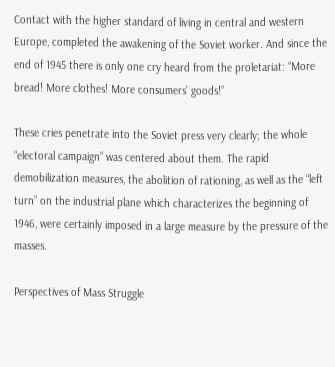Contact with the higher standard of living in central and western Europe, completed the awakening of the Soviet worker. And since the end of 1945 there is only one cry heard from the proletariat: “More bread! More clothes! More consumers’ goods!”

These cries penetrate into the Soviet press very clearly; the whole “electoral campaign” was centered about them. The rapid demobilization measures, the abolition of rationing, as well as the “left turn” on the industrial plane which characterizes the beginning of 1946, were certainly imposed in a large measure by the pressure of the masses.

Perspectives of Mass Struggle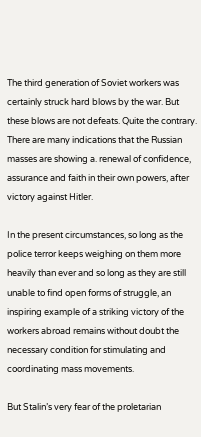The third generation of Soviet workers was certainly struck hard blows by the war. But these blows are not defeats. Quite the contrary. There are many indications that the Russian masses are showing a. renewal of confidence, assurance and faith in their own powers, after victory against Hitler.

In the present circumstances, so long as the police terror keeps weighing on them more heavily than ever and so long as they are still unable to find open forms of struggle, an inspiring example of a striking victory of the workers abroad remains without doubt the necessary condition for stimulating and coordinating mass movements.

But Stalin’s very fear of the proletarian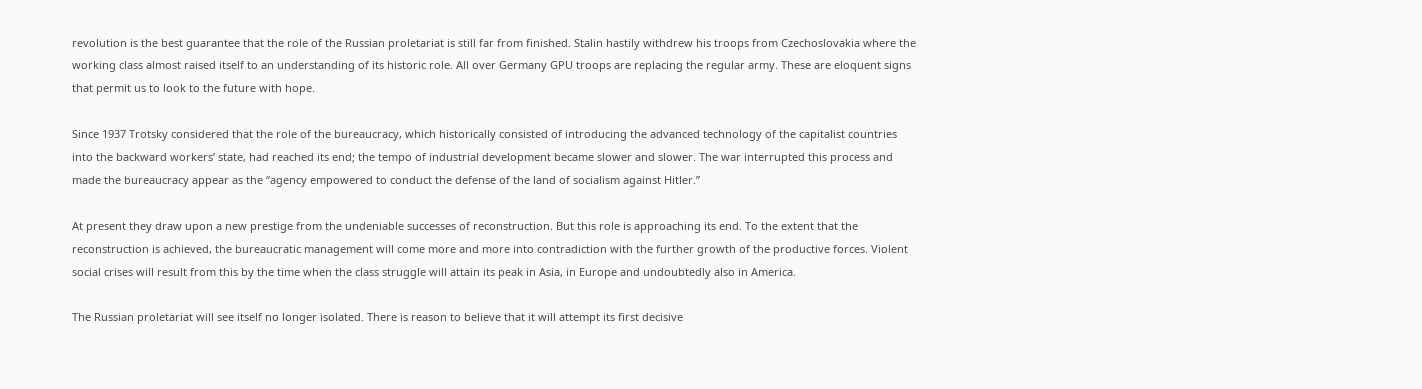revolution is the best guarantee that the role of the Russian proletariat is still far from finished. Stalin hastily withdrew his troops from Czechoslovakia where the working class almost raised itself to an understanding of its historic role. All over Germany GPU troops are replacing the regular army. These are eloquent signs that permit us to look to the future with hope.

Since 1937 Trotsky considered that the role of the bureaucracy, which historically consisted of introducing the advanced technology of the capitalist countries into the backward workers’ state, had reached its end; the tempo of industrial development became slower and slower. The war interrupted this process and made the bureaucracy appear as the “agency empowered to conduct the defense of the land of socialism against Hitler.”

At present they draw upon a new prestige from the undeniable successes of reconstruction. But this role is approaching its end. To the extent that the reconstruction is achieved, the bureaucratic management will come more and more into contradiction with the further growth of the productive forces. Violent social crises will result from this by the time when the class struggle will attain its peak in Asia, in Europe and undoubtedly also in America.

The Russian proletariat will see itself no longer isolated. There is reason to believe that it will attempt its first decisive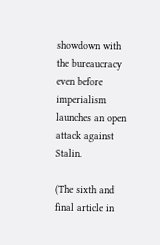showdown with the bureaucracy even before imperialism launches an open attack against Stalin.

(The sixth and final article in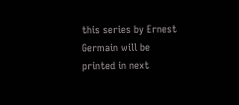this series by Ernest Germain will be printed in next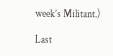week’s Militant.)

Last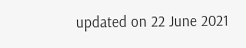updated on 22 June 2021